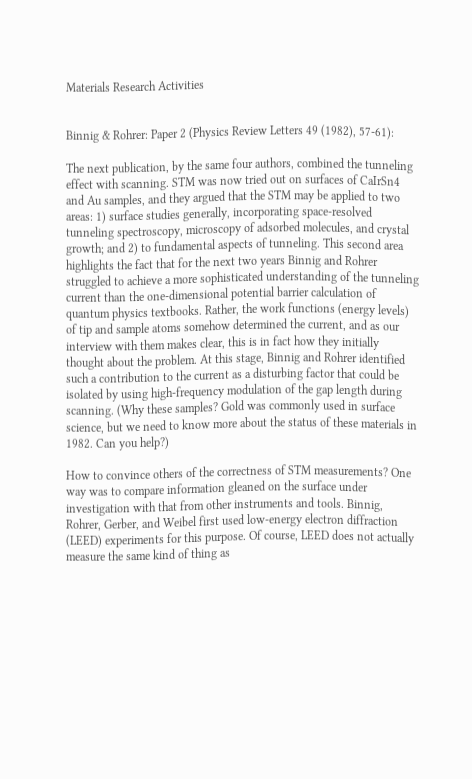Materials Research Activities


Binnig & Rohrer: Paper 2 (Physics Review Letters 49 (1982), 57-61):

The next publication, by the same four authors, combined the tunneling effect with scanning. STM was now tried out on surfaces of CaIrSn4 and Au samples, and they argued that the STM may be applied to two areas: 1) surface studies generally, incorporating space-resolved tunneling spectroscopy, microscopy of adsorbed molecules, and crystal growth; and 2) to fundamental aspects of tunneling. This second area highlights the fact that for the next two years Binnig and Rohrer struggled to achieve a more sophisticated understanding of the tunneling current than the one-dimensional potential barrier calculation of quantum physics textbooks. Rather, the work functions (energy levels) of tip and sample atoms somehow determined the current, and as our interview with them makes clear, this is in fact how they initially thought about the problem. At this stage, Binnig and Rohrer identified such a contribution to the current as a disturbing factor that could be isolated by using high-frequency modulation of the gap length during scanning. (Why these samples? Gold was commonly used in surface science, but we need to know more about the status of these materials in 1982. Can you help?)

How to convince others of the correctness of STM measurements? One way was to compare information gleaned on the surface under investigation with that from other instruments and tools. Binnig, Rohrer, Gerber, and Weibel first used low-energy electron diffraction (LEED) experiments for this purpose. Of course, LEED does not actually measure the same kind of thing as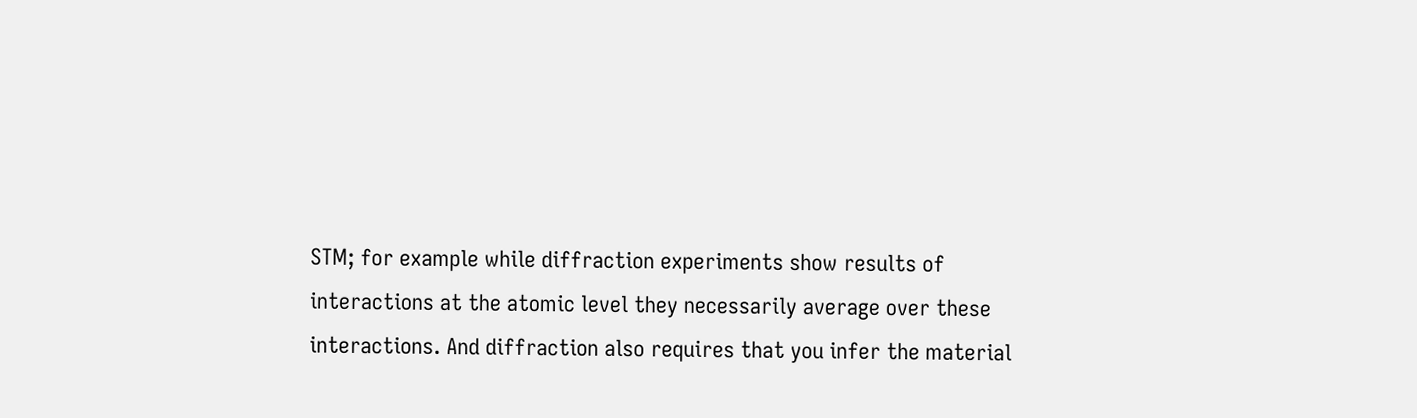STM; for example while diffraction experiments show results of interactions at the atomic level they necessarily average over these interactions. And diffraction also requires that you infer the material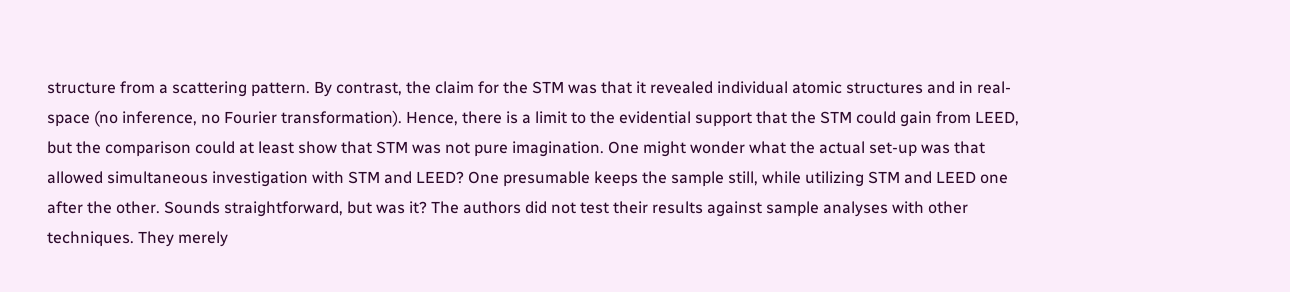structure from a scattering pattern. By contrast, the claim for the STM was that it revealed individual atomic structures and in real-space (no inference, no Fourier transformation). Hence, there is a limit to the evidential support that the STM could gain from LEED, but the comparison could at least show that STM was not pure imagination. One might wonder what the actual set-up was that allowed simultaneous investigation with STM and LEED? One presumable keeps the sample still, while utilizing STM and LEED one after the other. Sounds straightforward, but was it? The authors did not test their results against sample analyses with other techniques. They merely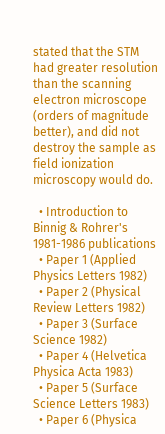stated that the STM had greater resolution than the scanning electron microscope (orders of magnitude better), and did not destroy the sample as field ionization microscopy would do.

  • Introduction to Binnig & Rohrer's 1981-1986 publications
  • Paper 1 (Applied Physics Letters 1982)
  • Paper 2 (Physical Review Letters 1982)
  • Paper 3 (Surface Science 1982)
  • Paper 4 (Helvetica Physica Acta 1983)
  • Paper 5 (Surface Science Letters 1983)
  • Paper 6 (Physica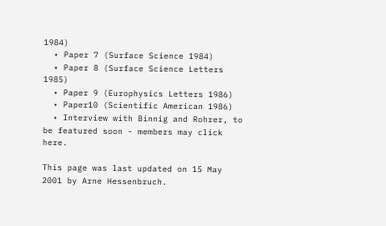1984)
  • Paper 7 (Surface Science 1984)
  • Paper 8 (Surface Science Letters 1985)
  • Paper 9 (Europhysics Letters 1986)
  • Paper10 (Scientific American 1986)
  • Interview with Binnig and Rohrer, to be featured soon - members may click here.

This page was last updated on 15 May 2001 by Arne Hessenbruch.